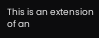This is an extension of an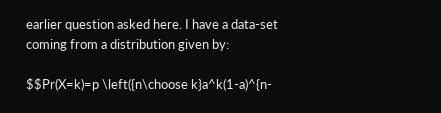earlier question asked here. I have a data-set coming from a distribution given by:

$$Pr(X=k)=p \left({n\choose k}a^k(1-a)^{n-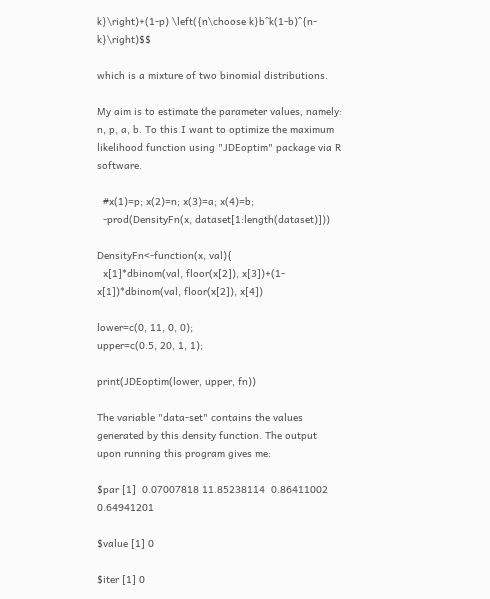k}\right)+(1-p) \left({n\choose k}b^k(1-b)^{n-k}\right)$$

which is a mixture of two binomial distributions.

My aim is to estimate the parameter values, namely: n, p, a, b. To this I want to optimize the maximum likelihood function using "JDEoptim" package via R software.

  #x(1)=p; x(2)=n; x(3)=a; x(4)=b;
  -prod(DensityFn(x, dataset[1:length(dataset)]))

DensityFn<-function(x, val){
  x[1]*dbinom(val, floor(x[2]), x[3])+(1-x[1])*dbinom(val, floor(x[2]), x[4])

lower=c(0, 11, 0, 0);
upper=c(0.5, 20, 1, 1);

print(JDEoptim(lower, upper, fn))

The variable "data-set" contains the values generated by this density function. The output upon running this program gives me:

$par [1]  0.07007818 11.85238114  0.86411002  0.64941201

$value [1] 0

$iter [1] 0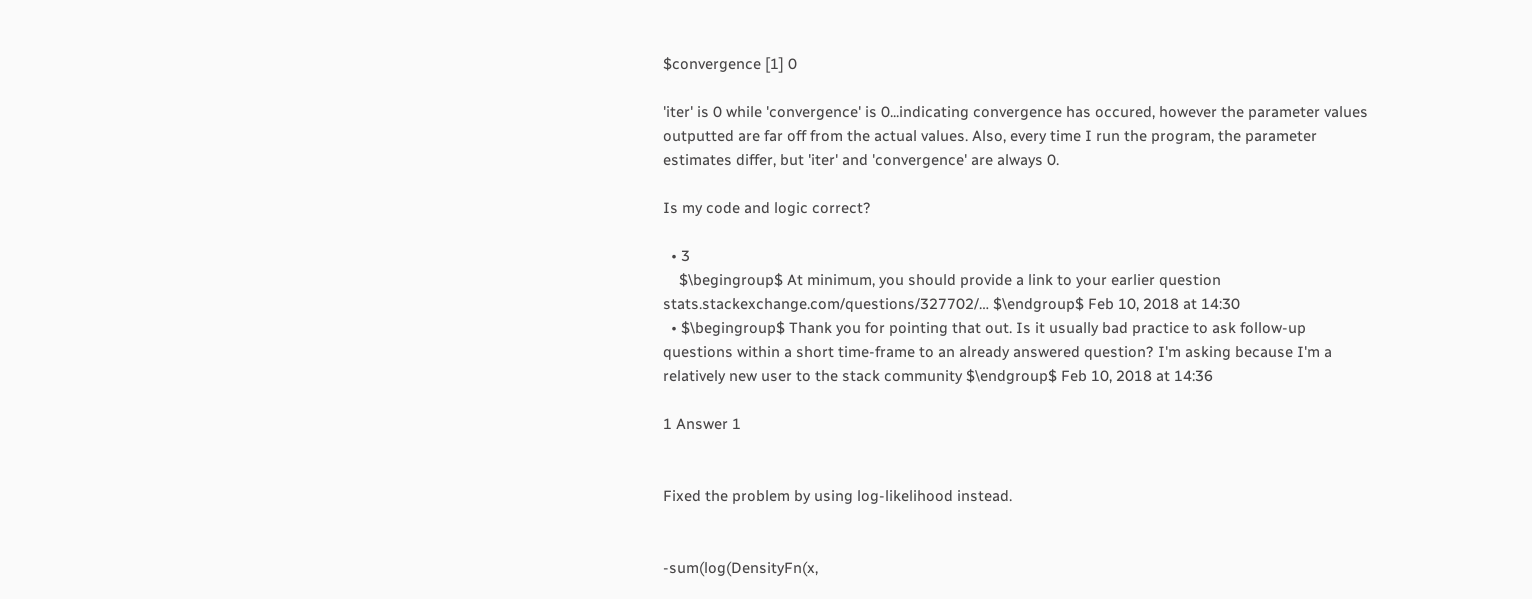$convergence [1] 0

'iter' is 0 while 'convergence' is 0...indicating convergence has occured, however the parameter values outputted are far off from the actual values. Also, every time I run the program, the parameter estimates differ, but 'iter' and 'convergence' are always 0.

Is my code and logic correct?

  • 3
    $\begingroup$ At minimum, you should provide a link to your earlier question stats.stackexchange.com/questions/327702/… $\endgroup$ Feb 10, 2018 at 14:30
  • $\begingroup$ Thank you for pointing that out. Is it usually bad practice to ask follow-up questions within a short time-frame to an already answered question? I'm asking because I'm a relatively new user to the stack community $\endgroup$ Feb 10, 2018 at 14:36

1 Answer 1


Fixed the problem by using log-likelihood instead.


-sum(log(DensityFn(x,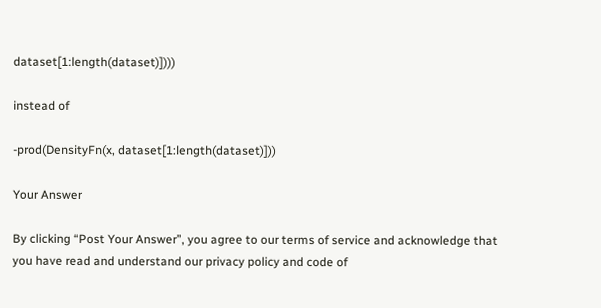dataset[1:length(dataset)])))

instead of

-prod(DensityFn(x, dataset[1:length(dataset)]))

Your Answer

By clicking “Post Your Answer”, you agree to our terms of service and acknowledge that you have read and understand our privacy policy and code of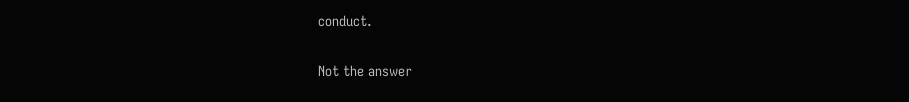conduct.

Not the answer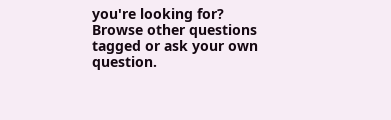you're looking for? Browse other questions tagged or ask your own question.